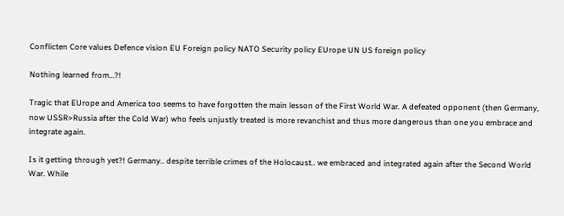Conflicten Core values Defence vision EU Foreign policy NATO Security policy EUrope UN US foreign policy

Nothing learned from…?!

Tragic that EUrope and America too seems to have forgotten the main lesson of the First World War. A defeated opponent (then Germany, now USSR>Russia after the Cold War) who feels unjustly treated is more revanchist and thus more dangerous than one you embrace and integrate again.

Is it getting through yet?! Germany.. despite terrible crimes of the Holocaust.. we embraced and integrated again after the Second World War. While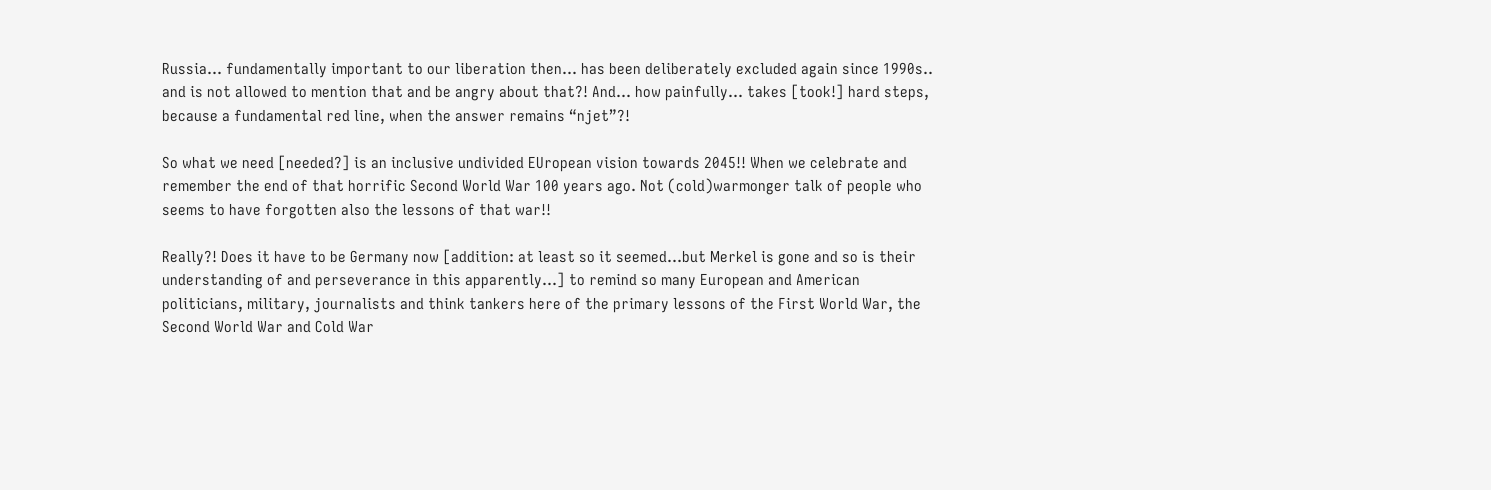Russia… fundamentally important to our liberation then… has been deliberately excluded again since 1990s.. and is not allowed to mention that and be angry about that?! And… how painfully… takes [took!] hard steps, because a fundamental red line, when the answer remains “njet”?!

So what we need [needed?] is an inclusive undivided EUropean vision towards 2045!! When we celebrate and remember the end of that horrific Second World War 100 years ago. Not (cold)warmonger talk of people who seems to have forgotten also the lessons of that war!!

Really?! Does it have to be Germany now [addition: at least so it seemed…but Merkel is gone and so is their understanding of and perseverance in this apparently…] to remind so many European and American politicians, military, journalists and think tankers here of the primary lessons of the First World War, the Second World War and Cold War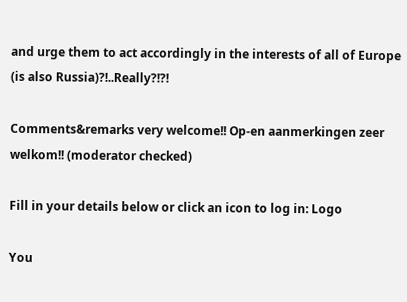and urge them to act accordingly in the interests of all of Europe (is also Russia)?!..Really?!?!

Comments&remarks very welcome!! Op-en aanmerkingen zeer welkom!! (moderator checked)

Fill in your details below or click an icon to log in: Logo

You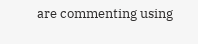are commenting using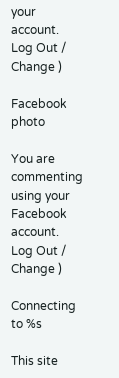your account. Log Out /  Change )

Facebook photo

You are commenting using your Facebook account. Log Out /  Change )

Connecting to %s

This site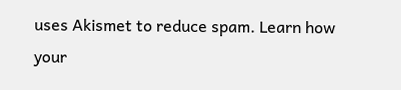uses Akismet to reduce spam. Learn how your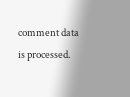comment data is processed.